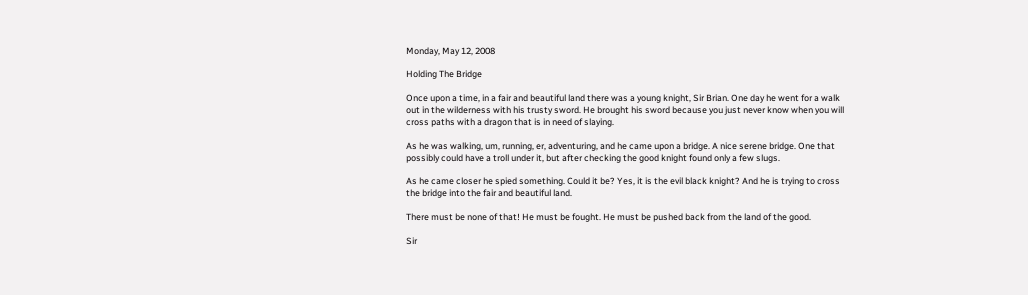Monday, May 12, 2008

Holding The Bridge

Once upon a time, in a fair and beautiful land there was a young knight, Sir Brian. One day he went for a walk out in the wilderness with his trusty sword. He brought his sword because you just never know when you will cross paths with a dragon that is in need of slaying.

As he was walking, um, running, er, adventuring, and he came upon a bridge. A nice serene bridge. One that possibly could have a troll under it, but after checking the good knight found only a few slugs.

As he came closer he spied something. Could it be? Yes, it is the evil black knight? And he is trying to cross the bridge into the fair and beautiful land.

There must be none of that! He must be fought. He must be pushed back from the land of the good.

Sir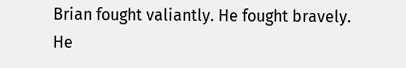Brian fought valiantly. He fought bravely. He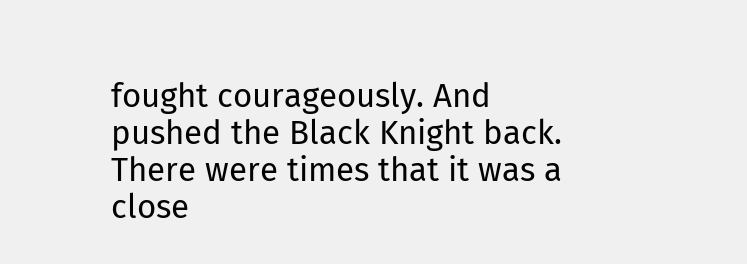fought courageously. And pushed the Black Knight back. There were times that it was a close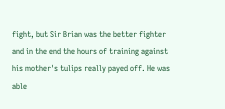fight, but Sir Brian was the better fighter and in the end the hours of training against his mother's tulips really payed off. He was able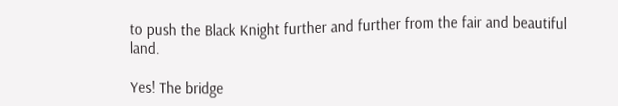to push the Black Knight further and further from the fair and beautiful land.

Yes! The bridge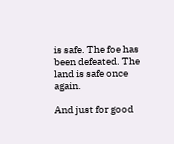is safe. The foe has been defeated. The land is safe once again.

And just for good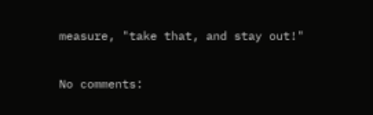measure, "take that, and stay out!"

No comments: